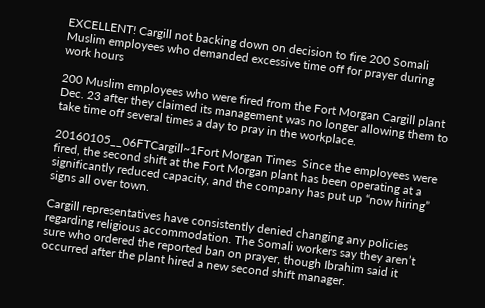EXCELLENT! Cargill not backing down on decision to fire 200 Somali Muslim employees who demanded excessive time off for prayer during work hours

200 Muslim employees who were fired from the Fort Morgan Cargill plant Dec. 23 after they claimed its management was no longer allowing them to take time off several times a day to pray in the workplace.

20160105__06FTCargill~1Fort Morgan Times  Since the employees were fired, the second shift at the Fort Morgan plant has been operating at a significantly reduced capacity, and the company has put up “now hiring” signs all over town.

Cargill representatives have consistently denied changing any policies regarding religious accommodation. The Somali workers say they aren’t sure who ordered the reported ban on prayer, though Ibrahim said it occurred after the plant hired a new second shift manager.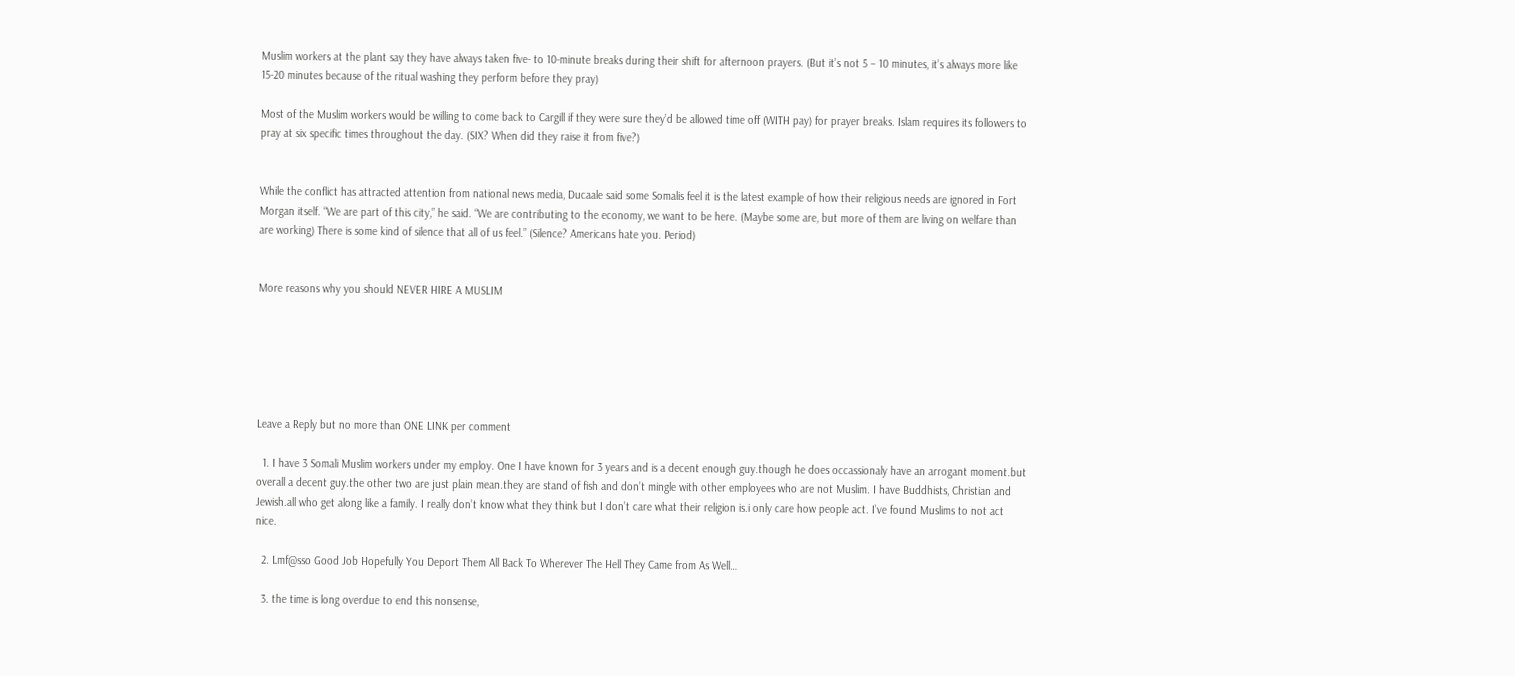Muslim workers at the plant say they have always taken five- to 10-minute breaks during their shift for afternoon prayers. (But it’s not 5 – 10 minutes, it’s always more like 15-20 minutes because of the ritual washing they perform before they pray)

Most of the Muslim workers would be willing to come back to Cargill if they were sure they’d be allowed time off (WITH pay) for prayer breaks. Islam requires its followers to pray at six specific times throughout the day. (SIX? When did they raise it from five?)


While the conflict has attracted attention from national news media, Ducaale said some Somalis feel it is the latest example of how their religious needs are ignored in Fort Morgan itself. “We are part of this city,” he said. “We are contributing to the economy, we want to be here. (Maybe some are, but more of them are living on welfare than are working) There is some kind of silence that all of us feel.” (Silence? Americans hate you. Period)


More reasons why you should NEVER HIRE A MUSLIM






Leave a Reply but no more than ONE LINK per comment

  1. I have 3 Somali Muslim workers under my employ. One I have known for 3 years and is a decent enough guy.though he does occassionaly have an arrogant moment.but overall a decent guy.the other two are just plain mean.they are stand of fish and don’t mingle with other employees who are not Muslim. I have Buddhists, Christian and Jewish.all who get along like a family. I really don’t know what they think but I don’t care what their religion is.i only care how people act. I’ve found Muslims to not act nice.

  2. Lmf@sso Good Job Hopefully You Deport Them All Back To Wherever The Hell They Came from As Well…

  3. the time is long overdue to end this nonsense,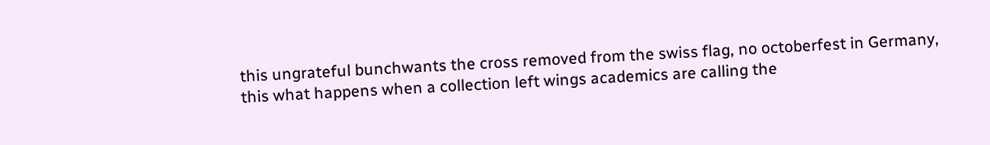this ungrateful bunchwants the cross removed from the swiss flag, no octoberfest in Germany, this what happens when a collection left wings academics are calling the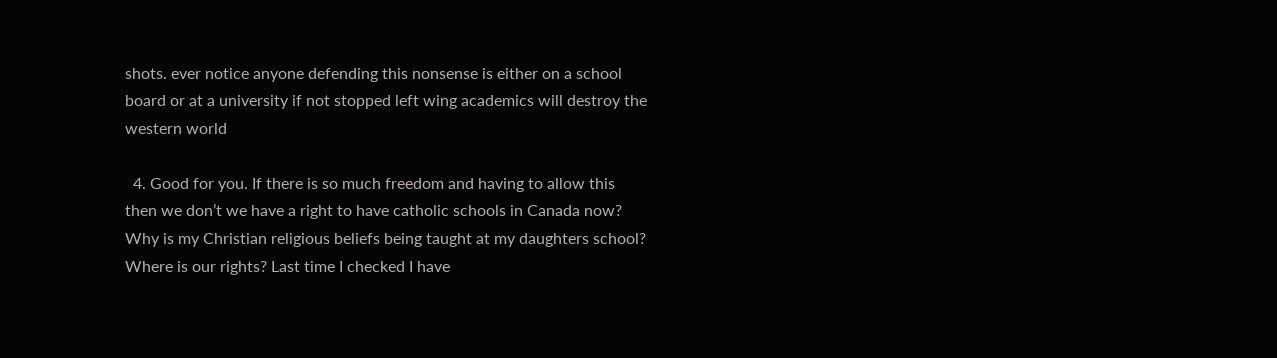shots. ever notice anyone defending this nonsense is either on a school board or at a university if not stopped left wing academics will destroy the western world

  4. Good for you. If there is so much freedom and having to allow this then we don’t we have a right to have catholic schools in Canada now? Why is my Christian religious beliefs being taught at my daughters school? Where is our rights? Last time I checked I have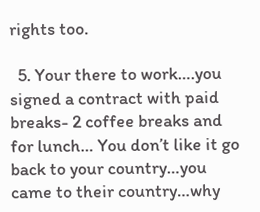rights too.

  5. Your there to work….you signed a contract with paid breaks- 2 coffee breaks and for lunch… You don’t like it go back to your country…you came to their country…why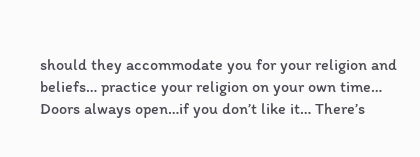should they accommodate you for your religion and beliefs… practice your religion on your own time… Doors always open…if you don’t like it… There’s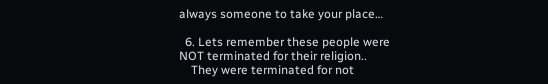always someone to take your place…

  6. Lets remember these people were NOT terminated for their religion..
    They were terminated for not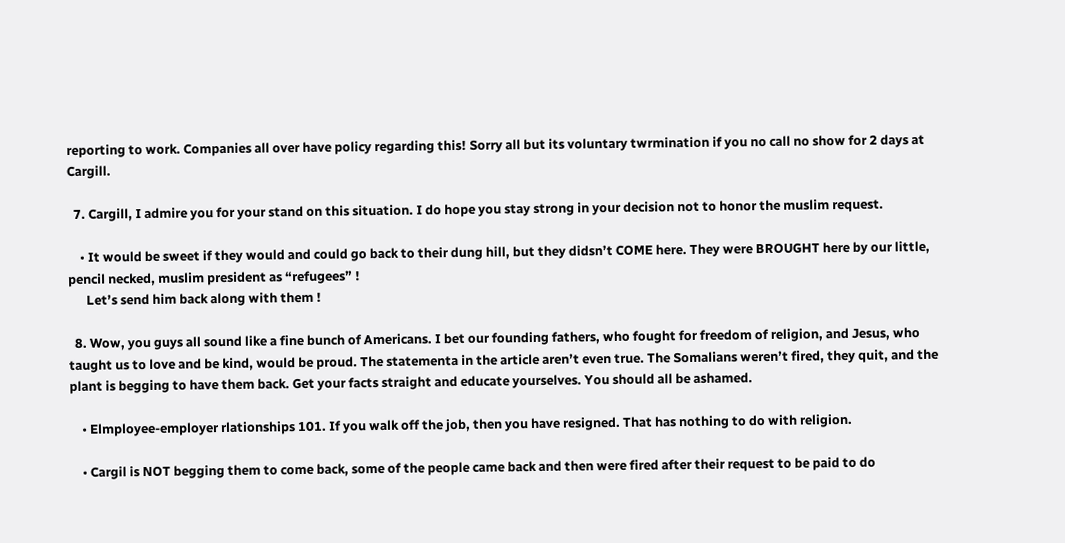reporting to work. Companies all over have policy regarding this! Sorry all but its voluntary twrmination if you no call no show for 2 days at Cargill.

  7. Cargill, I admire you for your stand on this situation. I do hope you stay strong in your decision not to honor the muslim request.

    • It would be sweet if they would and could go back to their dung hill, but they didsn’t COME here. They were BROUGHT here by our little, pencil necked, muslim president as “refugees” !
      Let’s send him back along with them !

  8. Wow, you guys all sound like a fine bunch of Americans. I bet our founding fathers, who fought for freedom of religion, and Jesus, who taught us to love and be kind, would be proud. The statementa in the article aren’t even true. The Somalians weren’t fired, they quit, and the plant is begging to have them back. Get your facts straight and educate yourselves. You should all be ashamed.

    • Elmployee-employer rlationships 101. If you walk off the job, then you have resigned. That has nothing to do with religion.

    • Cargil is NOT begging them to come back, some of the people came back and then were fired after their request to be paid to do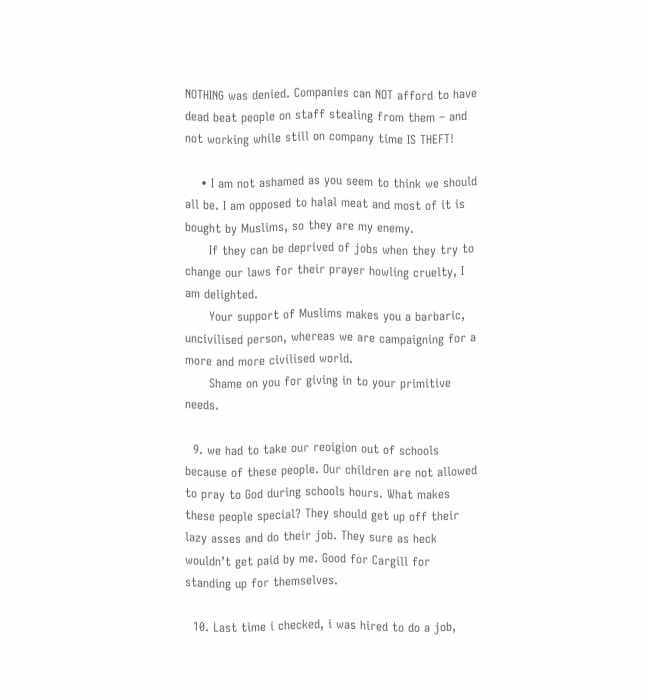NOTHING was denied. Companies can NOT afford to have dead beat people on staff stealing from them – and not working while still on company time IS THEFT!

    • I am not ashamed as you seem to think we should all be. I am opposed to halal meat and most of it is bought by Muslims, so they are my enemy.
      If they can be deprived of jobs when they try to change our laws for their prayer howling cruelty, I am delighted.
      Your support of Muslims makes you a barbaric, uncivilised person, whereas we are campaigning for a more and more civilised world.
      Shame on you for giving in to your primitive needs.

  9. we had to take our reoigion out of schools because of these people. Our children are not allowed to pray to God during schools hours. What makes these people special? They should get up off their lazy asses and do their job. They sure as heck wouldn’t get paid by me. Good for Cargill for standing up for themselves.

  10. Last time i checked, i was hired to do a job,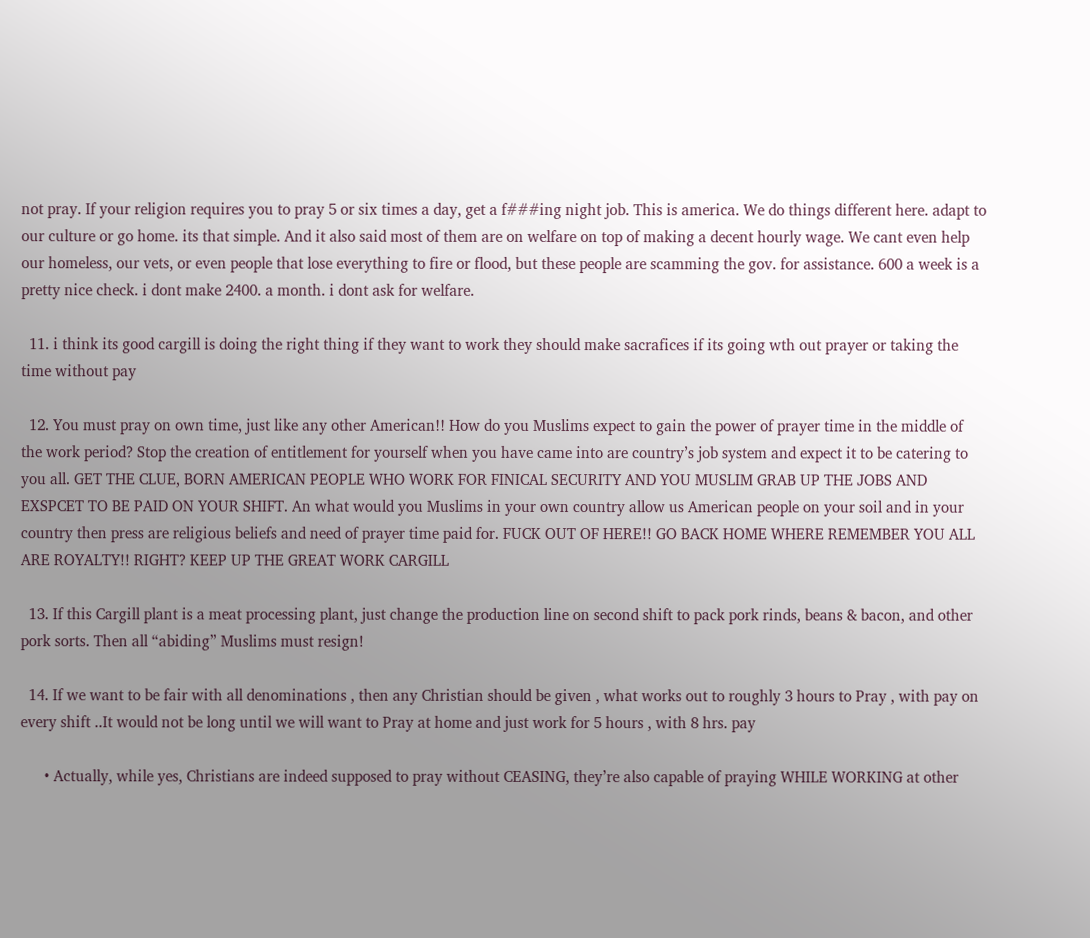not pray. If your religion requires you to pray 5 or six times a day, get a f###ing night job. This is america. We do things different here. adapt to our culture or go home. its that simple. And it also said most of them are on welfare on top of making a decent hourly wage. We cant even help our homeless, our vets, or even people that lose everything to fire or flood, but these people are scamming the gov. for assistance. 600 a week is a pretty nice check. i dont make 2400. a month. i dont ask for welfare.

  11. i think its good cargill is doing the right thing if they want to work they should make sacrafices if its going wth out prayer or taking the time without pay

  12. You must pray on own time, just like any other American!! How do you Muslims expect to gain the power of prayer time in the middle of the work period? Stop the creation of entitlement for yourself when you have came into are country’s job system and expect it to be catering to you all. GET THE CLUE, BORN AMERICAN PEOPLE WHO WORK FOR FINICAL SECURITY AND YOU MUSLIM GRAB UP THE JOBS AND EXSPCET TO BE PAID ON YOUR SHIFT. An what would you Muslims in your own country allow us American people on your soil and in your country then press are religious beliefs and need of prayer time paid for. FUCK OUT OF HERE!! GO BACK HOME WHERE REMEMBER YOU ALL ARE ROYALTY!! RIGHT? KEEP UP THE GREAT WORK CARGILL

  13. If this Cargill plant is a meat processing plant, just change the production line on second shift to pack pork rinds, beans & bacon, and other pork sorts. Then all “abiding” Muslims must resign!

  14. If we want to be fair with all denominations , then any Christian should be given , what works out to roughly 3 hours to Pray , with pay on every shift ..It would not be long until we will want to Pray at home and just work for 5 hours , with 8 hrs. pay

      • Actually, while yes, Christians are indeed supposed to pray without CEASING, they’re also capable of praying WHILE WORKING at other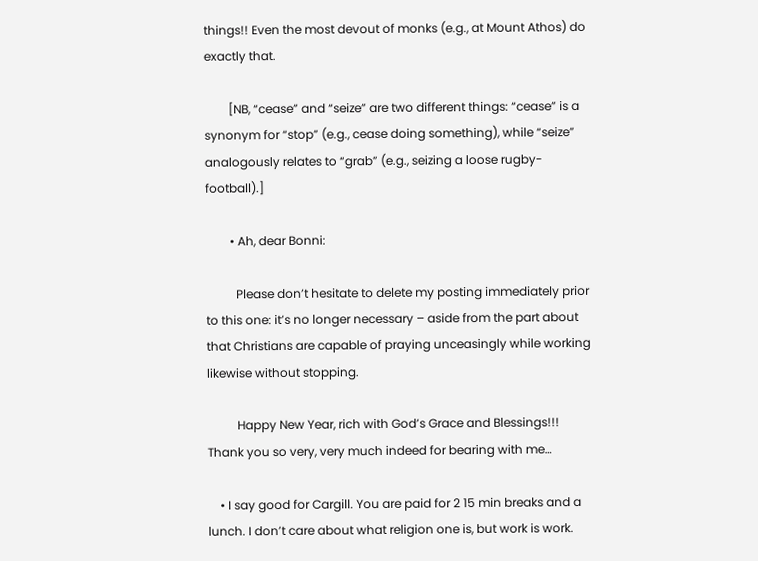things!! Even the most devout of monks (e.g., at Mount Athos) do exactly that.

        [NB, “cease” and “seize” are two different things: “cease” is a synonym for “stop” (e.g., cease doing something), while “seize” analogously relates to “grab” (e.g., seizing a loose rugby-football).]

        • Ah, dear Bonni:

          Please don’t hesitate to delete my posting immediately prior to this one: it’s no longer necessary – aside from the part about that Christians are capable of praying unceasingly while working likewise without stopping.

          Happy New Year, rich with God’s Grace and Blessings!!! Thank you so very, very much indeed for bearing with me…

    • I say good for Cargill. You are paid for 2 15 min breaks and a lunch. I don’t care about what religion one is, but work is work.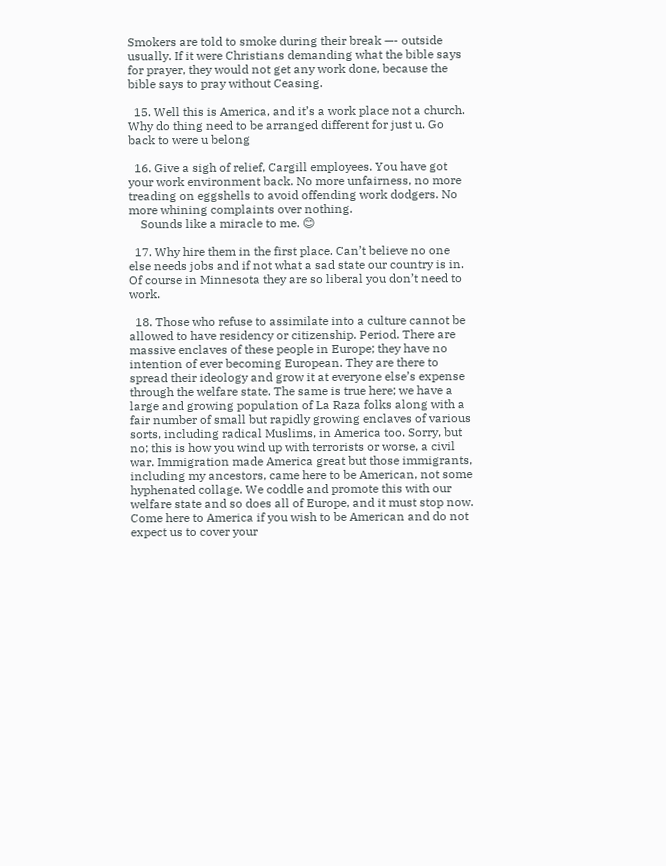Smokers are told to smoke during their break —- outside usually. If it were Christians demanding what the bible says for prayer, they would not get any work done, because the bible says to pray without Ceasing.

  15. Well this is America, and it’s a work place not a church. Why do thing need to be arranged different for just u. Go back to were u belong

  16. Give a sigh of relief, Cargill employees. You have got your work environment back. No more unfairness, no more treading on eggshells to avoid offending work dodgers. No more whining complaints over nothing.
    Sounds like a miracle to me. 😊

  17. Why hire them in the first place. Can’t believe no one else needs jobs and if not what a sad state our country is in. Of course in Minnesota they are so liberal you don’t need to work.

  18. Those who refuse to assimilate into a culture cannot be allowed to have residency or citizenship. Period. There are massive enclaves of these people in Europe; they have no intention of ever becoming European. They are there to spread their ideology and grow it at everyone else’s expense through the welfare state. The same is true here; we have a large and growing population of La Raza folks along with a fair number of small but rapidly growing enclaves of various sorts, including radical Muslims, in America too. Sorry, but no; this is how you wind up with terrorists or worse, a civil war. Immigration made America great but those immigrants, including my ancestors, came here to be American, not some hyphenated collage. We coddle and promote this with our welfare state and so does all of Europe, and it must stop now. Come here to America if you wish to be American and do not expect us to cover your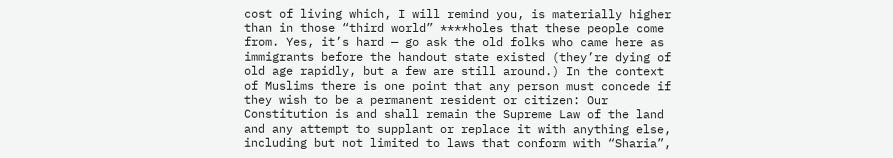cost of living which, I will remind you, is materially higher than in those “third world” ****holes that these people come from. Yes, it’s hard — go ask the old folks who came here as immigrants before the handout state existed (they’re dying of old age rapidly, but a few are still around.) In the context of Muslims there is one point that any person must concede if they wish to be a permanent resident or citizen: Our Constitution is and shall remain the Supreme Law of the land and any attempt to supplant or replace it with anything else, including but not limited to laws that conform with “Sharia”,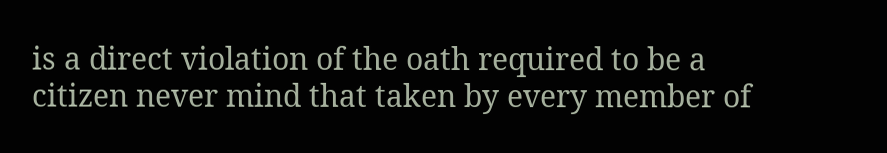is a direct violation of the oath required to be a citizen never mind that taken by every member of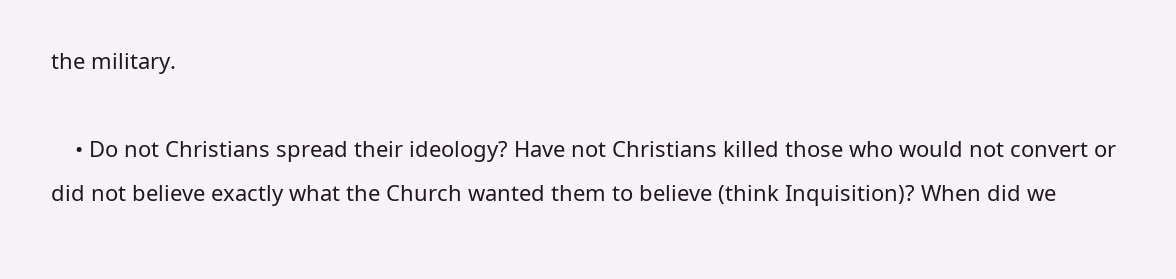the military.

    • Do not Christians spread their ideology? Have not Christians killed those who would not convert or did not believe exactly what the Church wanted them to believe (think Inquisition)? When did we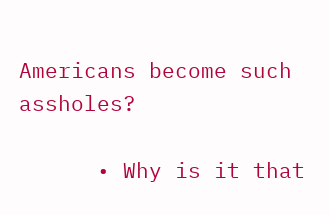Americans become such assholes?

      • Why is it that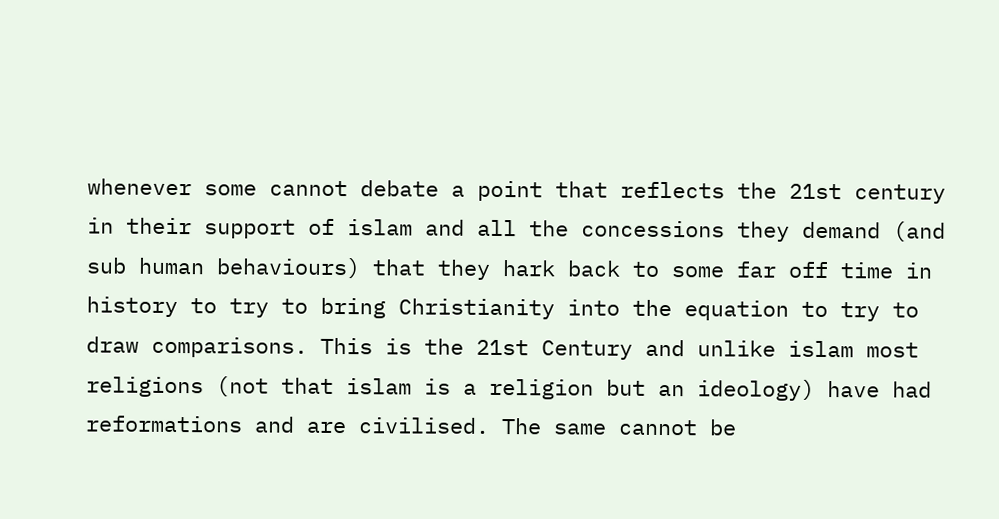whenever some cannot debate a point that reflects the 21st century in their support of islam and all the concessions they demand (and sub human behaviours) that they hark back to some far off time in history to try to bring Christianity into the equation to try to draw comparisons. This is the 21st Century and unlike islam most religions (not that islam is a religion but an ideology) have had reformations and are civilised. The same cannot be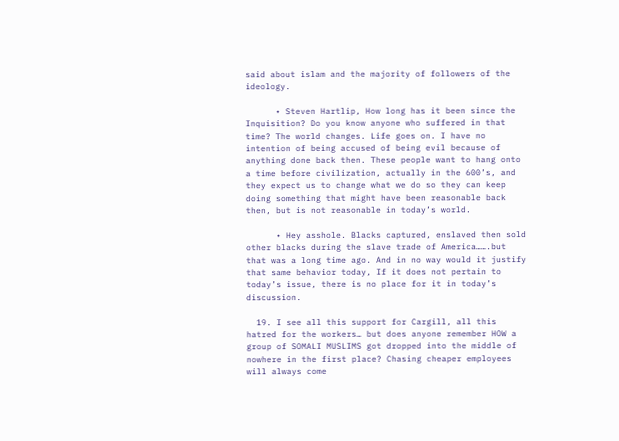said about islam and the majority of followers of the ideology.

      • Steven Hartlip, How long has it been since the Inquisition? Do you know anyone who suffered in that time? The world changes. Life goes on. I have no intention of being accused of being evil because of anything done back then. These people want to hang onto a time before civilization, actually in the 600’s, and they expect us to change what we do so they can keep doing something that might have been reasonable back then, but is not reasonable in today’s world.

      • Hey asshole. Blacks captured, enslaved then sold other blacks during the slave trade of America…….but that was a long time ago. And in no way would it justify that same behavior today, If it does not pertain to today’s issue, there is no place for it in today’s discussion.

  19. I see all this support for Cargill, all this hatred for the workers… but does anyone remember HOW a group of SOMALI MUSLIMS got dropped into the middle of nowhere in the first place? Chasing cheaper employees will always come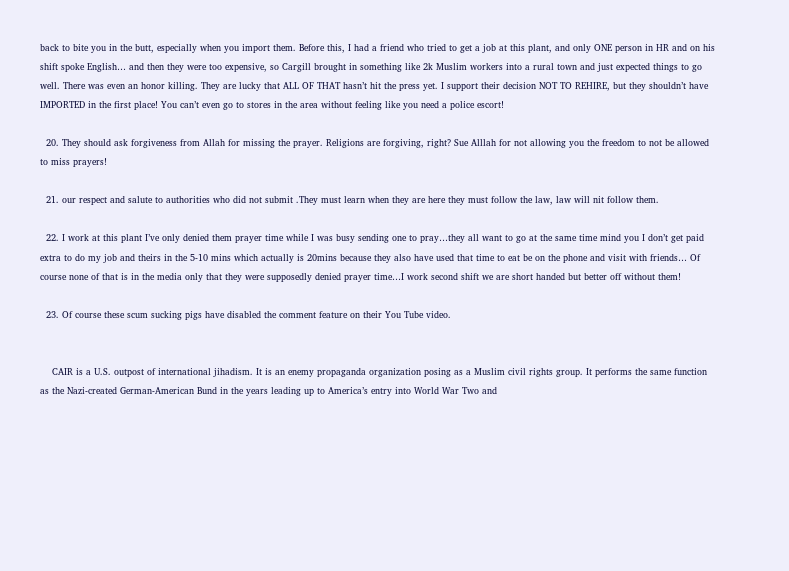back to bite you in the butt, especially when you import them. Before this, I had a friend who tried to get a job at this plant, and only ONE person in HR and on his shift spoke English… and then they were too expensive, so Cargill brought in something like 2k Muslim workers into a rural town and just expected things to go well. There was even an honor killing. They are lucky that ALL OF THAT hasn’t hit the press yet. I support their decision NOT TO REHIRE, but they shouldn’t have IMPORTED in the first place! You can’t even go to stores in the area without feeling like you need a police escort!

  20. They should ask forgiveness from Allah for missing the prayer. Religions are forgiving, right? Sue Alllah for not allowing you the freedom to not be allowed to miss prayers!

  21. our respect and salute to authorities who did not submit .They must learn when they are here they must follow the law, law will nit follow them.

  22. I work at this plant I’ve only denied them prayer time while I was busy sending one to pray…they all want to go at the same time mind you I don’t get paid extra to do my job and theirs in the 5-10 mins which actually is 20mins because they also have used that time to eat be on the phone and visit with friends… Of course none of that is in the media only that they were supposedly denied prayer time…I work second shift we are short handed but better off without them!

  23. Of course these scum sucking pigs have disabled the comment feature on their You Tube video.


    CAIR is a U.S. outpost of international jihadism. It is an enemy propaganda organization posing as a Muslim civil rights group. It performs the same function as the Nazi-created German-American Bund in the years leading up to America’s entry into World War Two and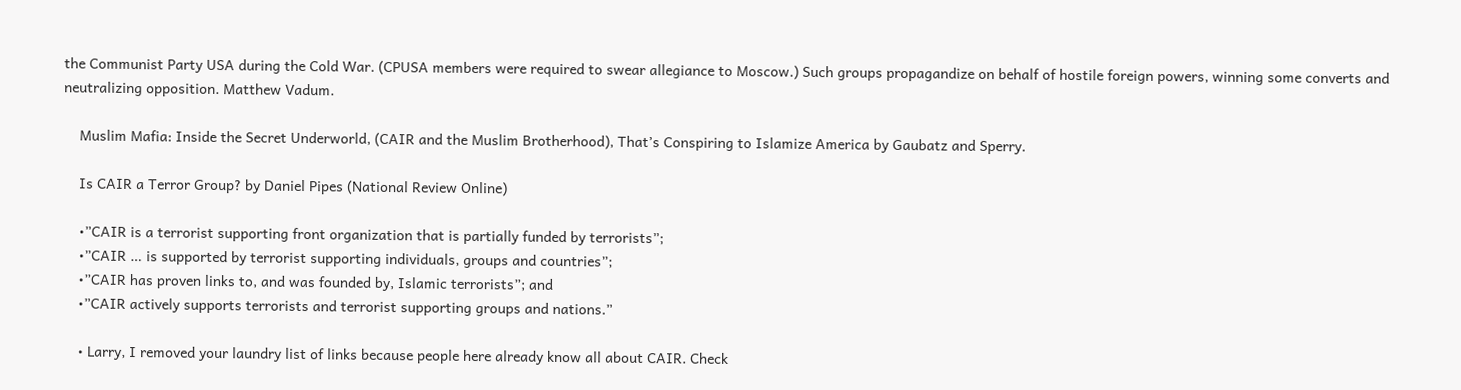the Communist Party USA during the Cold War. (CPUSA members were required to swear allegiance to Moscow.) Such groups propagandize on behalf of hostile foreign powers, winning some converts and neutralizing opposition. Matthew Vadum.

    Muslim Mafia: Inside the Secret Underworld, (CAIR and the Muslim Brotherhood), That’s Conspiring to Islamize America by Gaubatz and Sperry.

    Is CAIR a Terror Group? by Daniel Pipes (National Review Online)

    •”CAIR is a terrorist supporting front organization that is partially funded by terrorists”;
    •”CAIR … is supported by terrorist supporting individuals, groups and countries”;
    •”CAIR has proven links to, and was founded by, Islamic terrorists”; and
    •”CAIR actively supports terrorists and terrorist supporting groups and nations.”

    • Larry, I removed your laundry list of links because people here already know all about CAIR. Check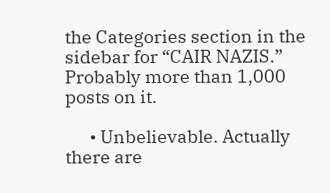the Categories section in the sidebar for “CAIR NAZIS.” Probably more than 1,000 posts on it.

      • Unbelievable. Actually there are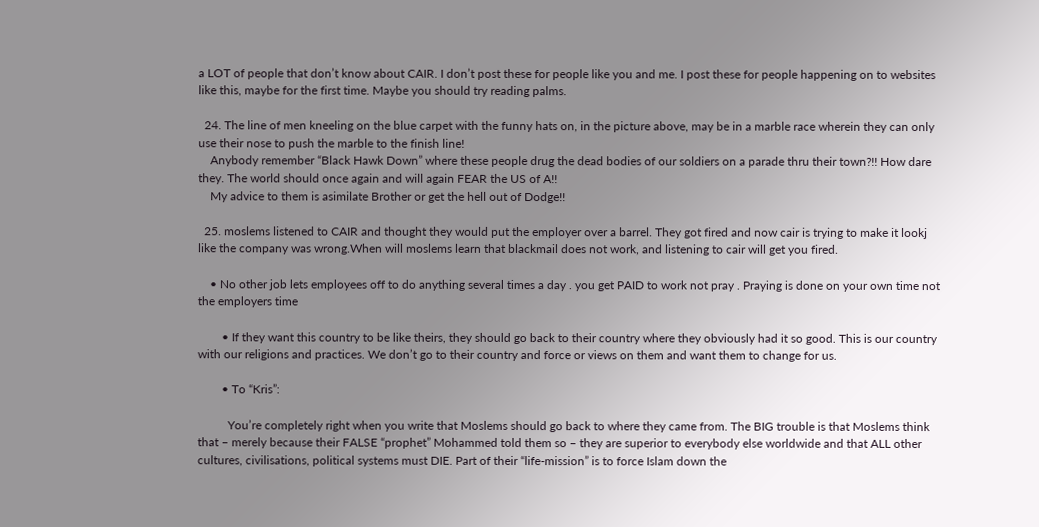a LOT of people that don’t know about CAIR. I don’t post these for people like you and me. I post these for people happening on to websites like this, maybe for the first time. Maybe you should try reading palms.

  24. The line of men kneeling on the blue carpet with the funny hats on, in the picture above, may be in a marble race wherein they can only use their nose to push the marble to the finish line!
    Anybody remember “Black Hawk Down” where these people drug the dead bodies of our soldiers on a parade thru their town?!! How dare they. The world should once again and will again FEAR the US of A!!
    My advice to them is asimilate Brother or get the hell out of Dodge!!

  25. moslems listened to CAIR and thought they would put the employer over a barrel. They got fired and now cair is trying to make it lookj like the company was wrong.When will moslems learn that blackmail does not work, and listening to cair will get you fired.

    • No other job lets employees off to do anything several times a day . you get PAID to work not pray . Praying is done on your own time not the employers time

        • If they want this country to be like theirs, they should go back to their country where they obviously had it so good. This is our country with our religions and practices. We don’t go to their country and force or views on them and want them to change for us.

        • To “Kris”:

          You’re completely right when you write that Moslems should go back to where they came from. The BIG trouble is that Moslems think that – merely because their FALSE “prophet” Mohammed told them so – they are superior to everybody else worldwide and that ALL other cultures, civilisations, political systems must DIE. Part of their “life-mission” is to force Islam down the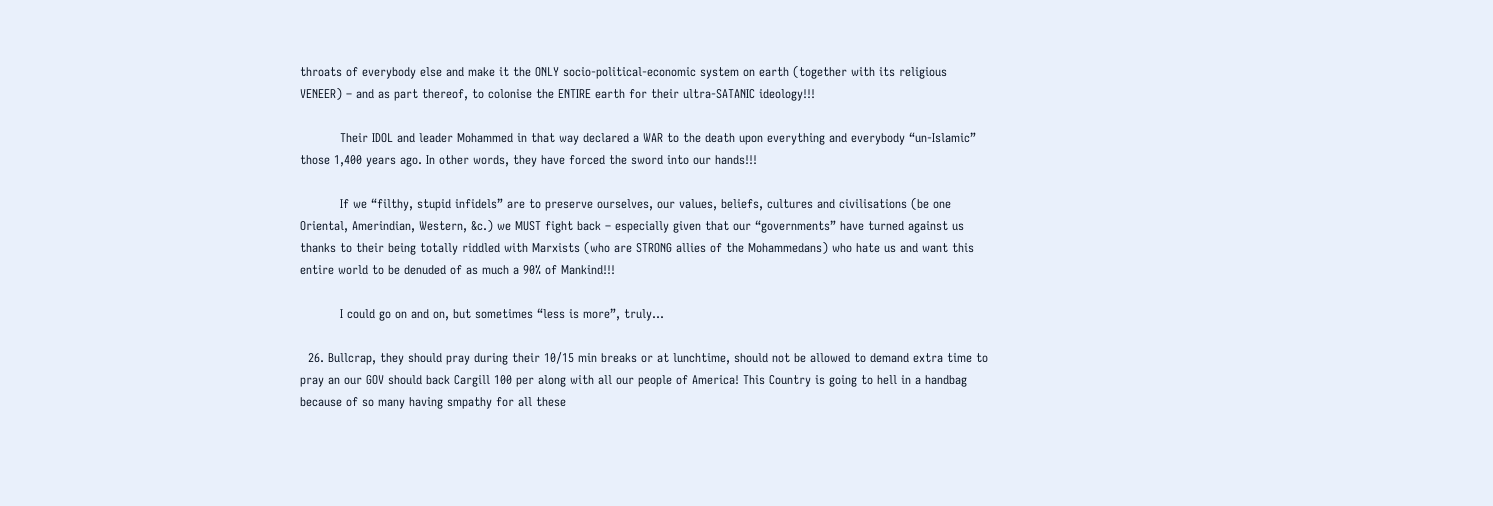throats of everybody else and make it the ONLY socio-political-economic system on earth (together with its religious VENEER) – and as part thereof, to colonise the ENTIRE earth for their ultra-SATANIC ideology!!!

          Their IDOL and leader Mohammed in that way declared a WAR to the death upon everything and everybody “un-Islamic” those 1,400 years ago. In other words, they have forced the sword into our hands!!!

          If we “filthy, stupid infidels” are to preserve ourselves, our values, beliefs, cultures and civilisations (be one Oriental, Amerindian, Western, &c.) we MUST fight back – especially given that our “governments” have turned against us thanks to their being totally riddled with Marxists (who are STRONG allies of the Mohammedans) who hate us and want this entire world to be denuded of as much a 90% of Mankind!!!

          I could go on and on, but sometimes “less is more”, truly…

  26. Bullcrap, they should pray during their 10/15 min breaks or at lunchtime, should not be allowed to demand extra time to pray an our GOV should back Cargill 100 per along with all our people of America! This Country is going to hell in a handbag because of so many having smpathy for all these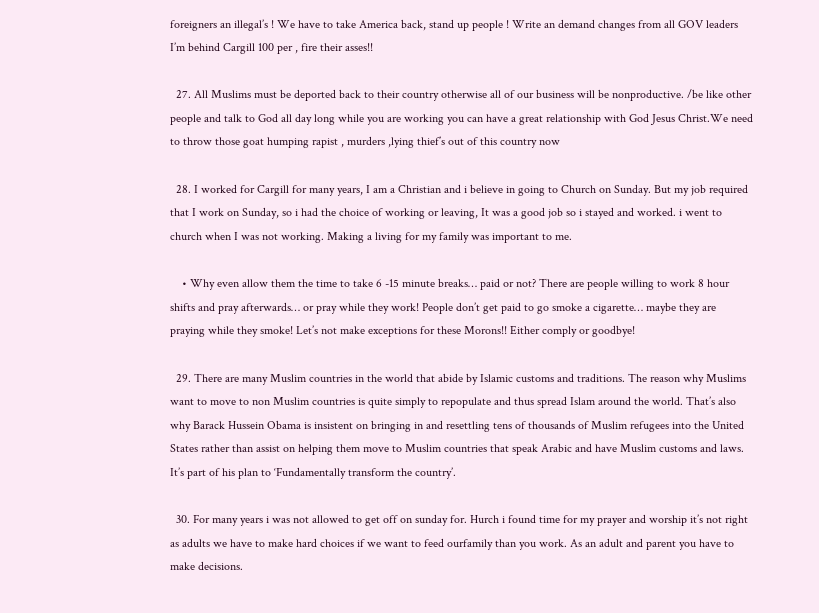foreigners an illegal’s ! We have to take America back, stand up people ! Write an demand changes from all GOV leaders I’m behind Cargill 100 per , fire their asses!!

  27. All Muslims must be deported back to their country otherwise all of our business will be nonproductive. /be like other people and talk to God all day long while you are working you can have a great relationship with God Jesus Christ.We need to throw those goat humping rapist , murders ,lying thief’s out of this country now

  28. I worked for Cargill for many years, I am a Christian and i believe in going to Church on Sunday. But my job required that I work on Sunday, so i had the choice of working or leaving, It was a good job so i stayed and worked. i went to church when I was not working. Making a living for my family was important to me.

    • Why even allow them the time to take 6 -15 minute breaks… paid or not? There are people willing to work 8 hour shifts and pray afterwards… or pray while they work! People don’t get paid to go smoke a cigarette… maybe they are praying while they smoke! Let’s not make exceptions for these Morons!! Either comply or goodbye!

  29. There are many Muslim countries in the world that abide by Islamic customs and traditions. The reason why Muslims want to move to non Muslim countries is quite simply to repopulate and thus spread Islam around the world. That’s also why Barack Hussein Obama is insistent on bringing in and resettling tens of thousands of Muslim refugees into the United States rather than assist on helping them move to Muslim countries that speak Arabic and have Muslim customs and laws. It’s part of his plan to ‘Fundamentally transform the country’.

  30. For many years i was not allowed to get off on sunday for. Hurch i found time for my prayer and worship it’s not right as adults we have to make hard choices if we want to feed ourfamily than you work. As an adult and parent you have to make decisions.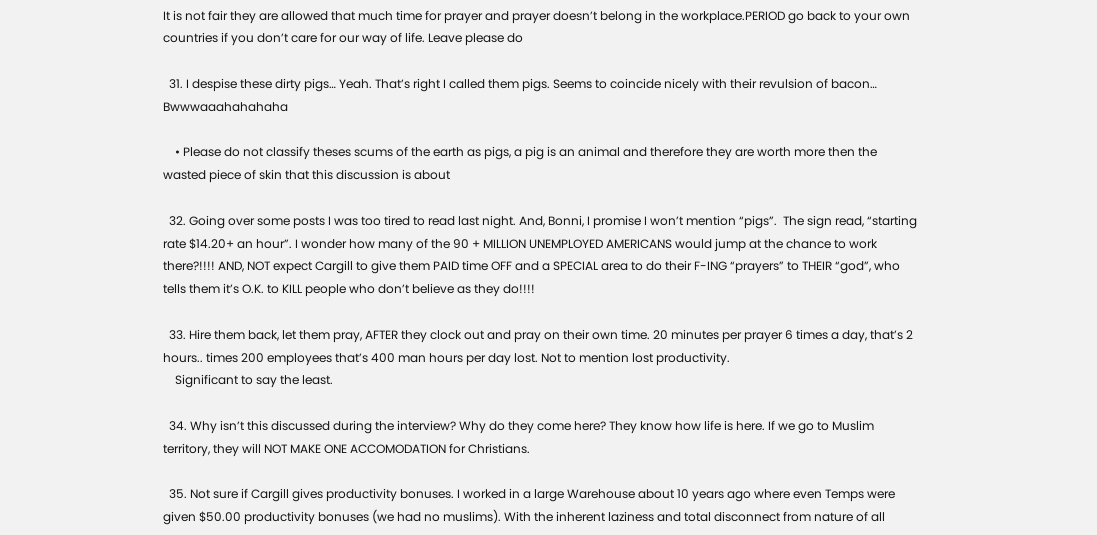It is not fair they are allowed that much time for prayer and prayer doesn’t belong in the workplace.PERIOD go back to your own countries if you don’t care for our way of life. Leave please do

  31. I despise these dirty pigs… Yeah. That’s right I called them pigs. Seems to coincide nicely with their revulsion of bacon… Bwwwaaahahahaha

    • Please do not classify theses scums of the earth as pigs, a pig is an animal and therefore they are worth more then the wasted piece of skin that this discussion is about

  32. Going over some posts I was too tired to read last night. And, Bonni, I promise I won’t mention “pigs”.  The sign read, “starting rate $14.20+ an hour”. I wonder how many of the 90 + MILLION UNEMPLOYED AMERICANS would jump at the chance to work there?!!!! AND, NOT expect Cargill to give them PAID time OFF and a SPECIAL area to do their F-ING “prayers” to THEIR “god”, who tells them it’s O.K. to KILL people who don’t believe as they do!!!!

  33. Hire them back, let them pray, AFTER they clock out and pray on their own time. 20 minutes per prayer 6 times a day, that’s 2 hours.. times 200 employees that’s 400 man hours per day lost. Not to mention lost productivity.
    Significant to say the least.

  34. Why isn’t this discussed during the interview? Why do they come here? They know how life is here. If we go to Muslim territory, they will NOT MAKE ONE ACCOMODATION for Christians.

  35. Not sure if Cargill gives productivity bonuses. I worked in a large Warehouse about 10 years ago where even Temps were given $50.00 productivity bonuses (we had no muslims). With the inherent laziness and total disconnect from nature of all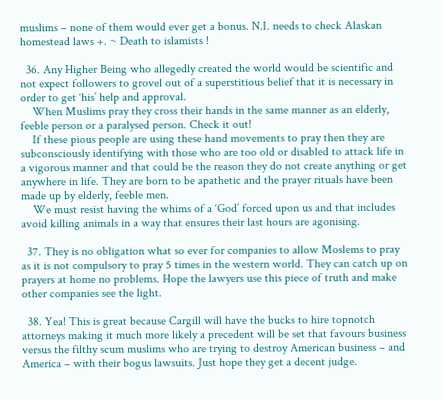muslims – none of them would ever get a bonus. N.I. needs to check Alaskan homestead laws +. ~ Death to islamists !

  36. Any Higher Being who allegedly created the world would be scientific and not expect followers to grovel out of a superstitious belief that it is necessary in order to get ‘his’ help and approval.
    When Muslims pray they cross their hands in the same manner as an elderly, feeble person or a paralysed person. Check it out!
    If these pious people are using these hand movements to pray then they are subconsciously identifying with those who are too old or disabled to attack life in a vigorous manner and that could be the reason they do not create anything or get anywhere in life. They are born to be apathetic and the prayer rituals have been made up by elderly, feeble men.
    We must resist having the whims of a ‘God’ forced upon us and that includes avoid killing animals in a way that ensures their last hours are agonising.

  37. They is no obligation what so ever for companies to allow Moslems to pray as it is not compulsory to pray 5 times in the western world. They can catch up on prayers at home no problems. Hope the lawyers use this piece of truth and make other companies see the light.

  38. Yea! This is great because Cargill will have the bucks to hire topnotch attorneys making it much more likely a precedent will be set that favours business versus the filthy scum muslims who are trying to destroy American business – and America – with their bogus lawsuits. Just hope they get a decent judge.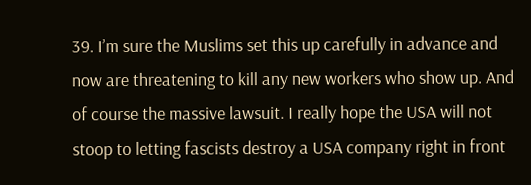39. I’m sure the Muslims set this up carefully in advance and now are threatening to kill any new workers who show up. And of course the massive lawsuit. I really hope the USA will not stoop to letting fascists destroy a USA company right in front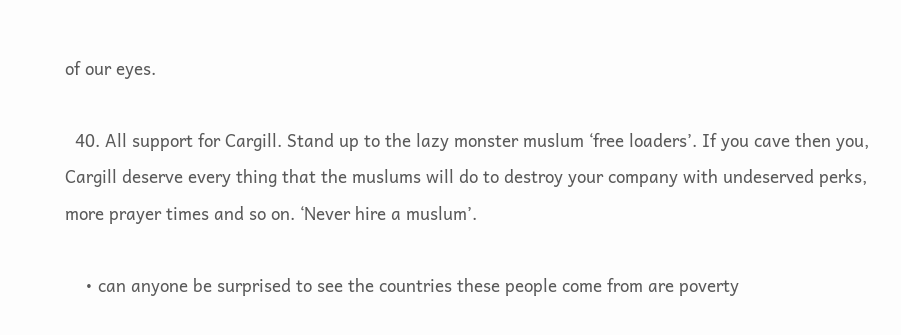of our eyes.

  40. All support for Cargill. Stand up to the lazy monster muslum ‘free loaders’. If you cave then you, Cargill deserve every thing that the muslums will do to destroy your company with undeserved perks, more prayer times and so on. ‘Never hire a muslum’.

    • can anyone be surprised to see the countries these people come from are poverty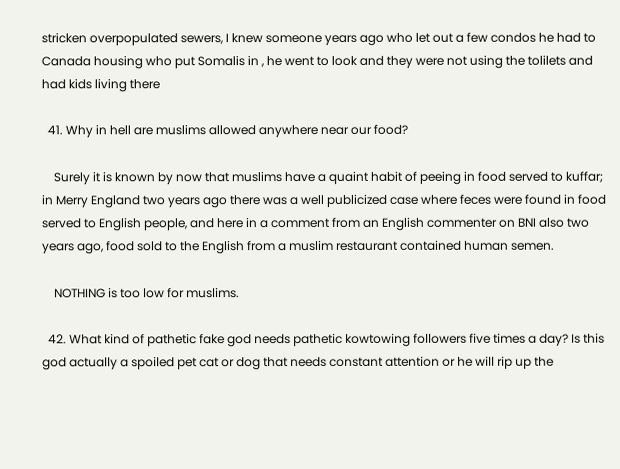stricken overpopulated sewers, I knew someone years ago who let out a few condos he had to Canada housing who put Somalis in , he went to look and they were not using the tolilets and had kids living there

  41. Why in hell are muslims allowed anywhere near our food?

    Surely it is known by now that muslims have a quaint habit of peeing in food served to kuffar; in Merry England two years ago there was a well publicized case where feces were found in food served to English people, and here in a comment from an English commenter on BNI also two years ago, food sold to the English from a muslim restaurant contained human semen.

    NOTHING is too low for muslims.

  42. What kind of pathetic fake god needs pathetic kowtowing followers five times a day? Is this god actually a spoiled pet cat or dog that needs constant attention or he will rip up the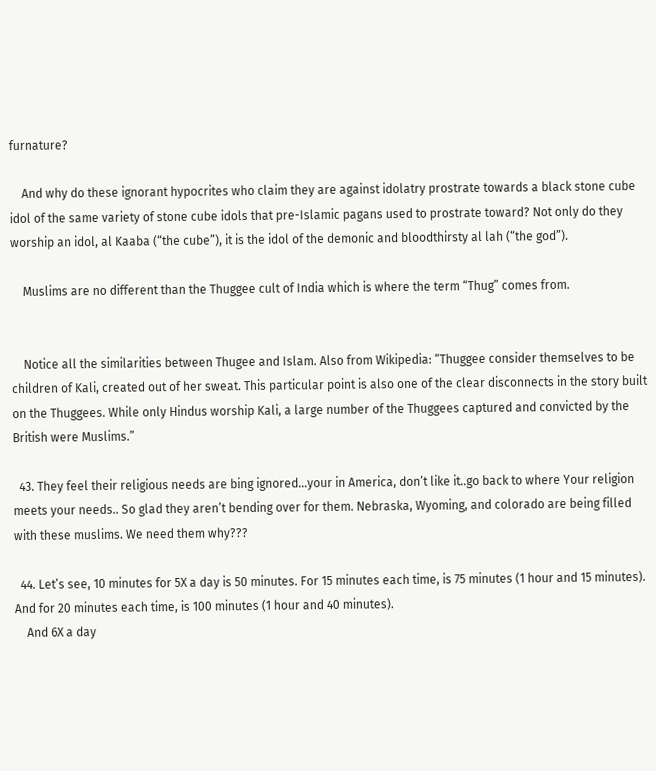furnature?

    And why do these ignorant hypocrites who claim they are against idolatry prostrate towards a black stone cube idol of the same variety of stone cube idols that pre-Islamic pagans used to prostrate toward? Not only do they worship an idol, al Kaaba (“the cube”), it is the idol of the demonic and bloodthirsty al lah (“the god”).

    Muslims are no different than the Thuggee cult of India which is where the term “Thug” comes from.


    Notice all the similarities between Thugee and Islam. Also from Wikipedia: “Thuggee consider themselves to be children of Kali, created out of her sweat. This particular point is also one of the clear disconnects in the story built on the Thuggees. While only Hindus worship Kali, a large number of the Thuggees captured and convicted by the British were Muslims.”

  43. They feel their religious needs are bing ignored…your in America, don’t like it..go back to where Your religion meets your needs.. So glad they aren’t bending over for them. Nebraska, Wyoming, and colorado are being filled with these muslims. We need them why???

  44. Let’s see, 10 minutes for 5X a day is 50 minutes. For 15 minutes each time, is 75 minutes (1 hour and 15 minutes). And for 20 minutes each time, is 100 minutes (1 hour and 40 minutes).
    And 6X a day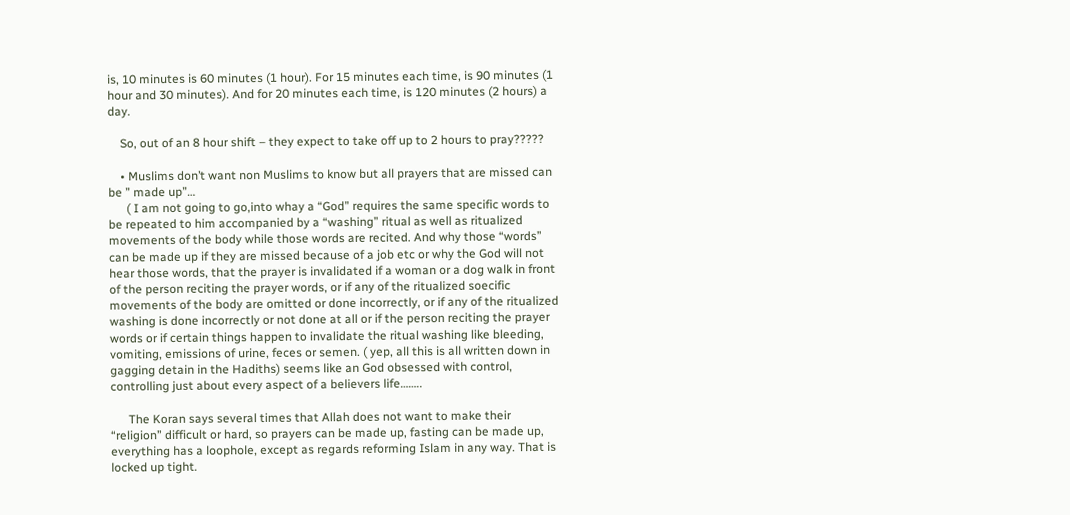is, 10 minutes is 60 minutes (1 hour). For 15 minutes each time, is 90 minutes (1 hour and 30 minutes). And for 20 minutes each time, is 120 minutes (2 hours) a day.

    So, out of an 8 hour shift – they expect to take off up to 2 hours to pray?????

    • Muslims don’t want non Muslims to know but all prayers that are missed can be ” made up”…
      ( I am not going to go,into whay a “God” requires the same specific words to be repeated to him accompanied by a “washing” ritual as well as ritualized movements of the body while those words are recited. And why those “words” can be made up if they are missed because of a job etc or why the God will not hear those words, that the prayer is invalidated if a woman or a dog walk in front of the person reciting the prayer words, or if any of the ritualized soecific movements of the body are omitted or done incorrectly, or if any of the ritualized washing is done incorrectly or not done at all or if the person reciting the prayer words or if certain things happen to invalidate the ritual washing like bleeding, vomiting, emissions of urine, feces or semen. ( yep, all this is all written down in gagging detain in the Hadiths) seems like an God obsessed with control, controlling just about every aspect of a believers life……..

      The Koran says several times that Allah does not want to make their “religion” difficult or hard, so prayers can be made up, fasting can be made up, everything has a loophole, except as regards reforming Islam in any way. That is locked up tight.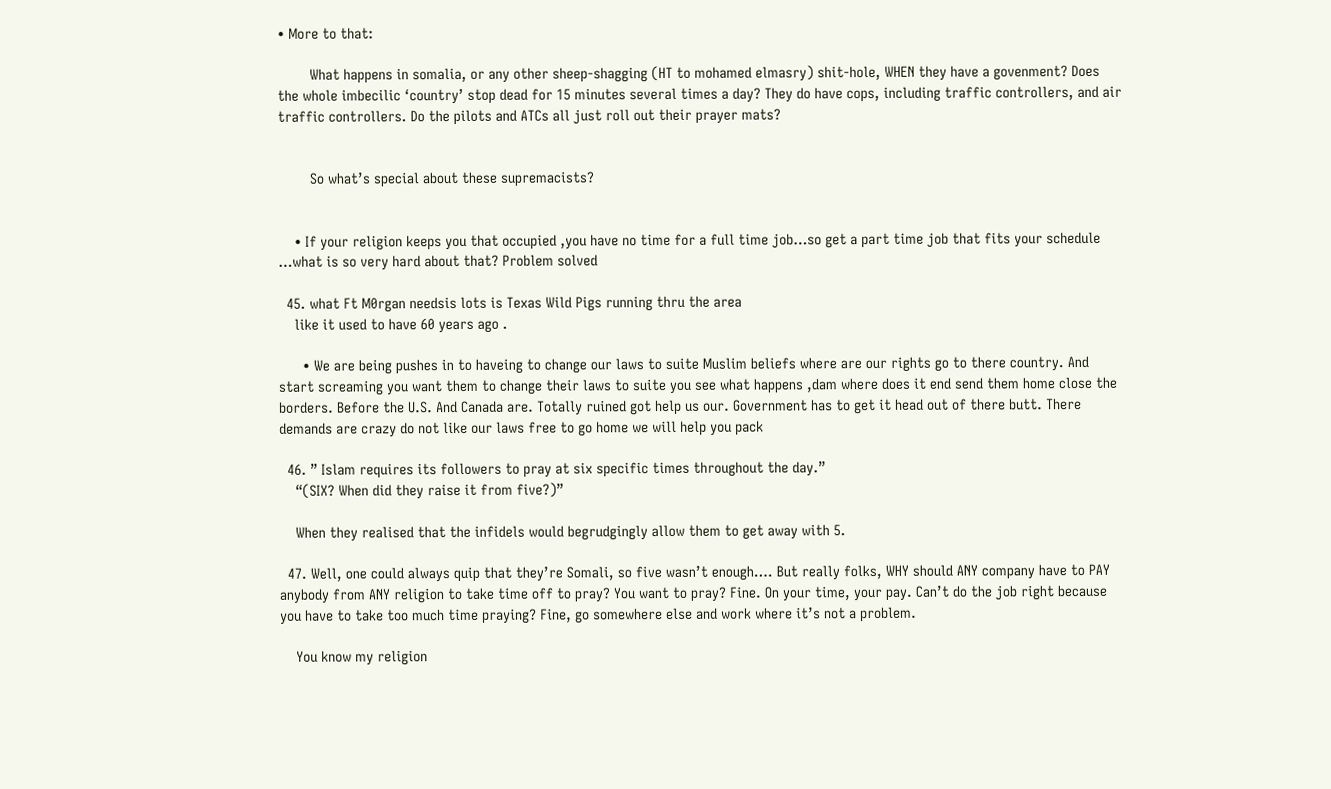• More to that:

        What happens in somalia, or any other sheep-shagging (HT to mohamed elmasry) shit-hole, WHEN they have a govenment? Does the whole imbecilic ‘country’ stop dead for 15 minutes several times a day? They do have cops, including traffic controllers, and air traffic controllers. Do the pilots and ATCs all just roll out their prayer mats?


        So what’s special about these supremacists?


    • If your religion keeps you that occupied ,you have no time for a full time job…so get a part time job that fits your schedule …what is so very hard about that? Problem solved

  45. what Ft M0rgan needsis lots is Texas Wild Pigs running thru the area
    like it used to have 60 years ago .

      • We are being pushes in to haveing to change our laws to suite Muslim beliefs where are our rights go to there country. And start screaming you want them to change their laws to suite you see what happens ,dam where does it end send them home close the borders. Before the U.S. And Canada are. Totally ruined got help us our. Government has to get it head out of there butt. There demands are crazy do not like our laws free to go home we will help you pack

  46. ” Islam requires its followers to pray at six specific times throughout the day.”
    “(SIX? When did they raise it from five?)”

    When they realised that the infidels would begrudgingly allow them to get away with 5.

  47. Well, one could always quip that they’re Somali, so five wasn’t enough…. But really folks, WHY should ANY company have to PAY anybody from ANY religion to take time off to pray? You want to pray? Fine. On your time, your pay. Can’t do the job right because you have to take too much time praying? Fine, go somewhere else and work where it’s not a problem.

    You know my religion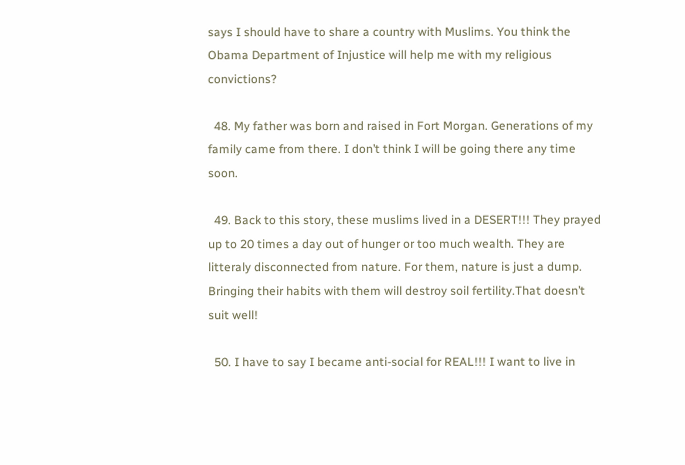says I should have to share a country with Muslims. You think the Obama Department of Injustice will help me with my religious convictions?

  48. My father was born and raised in Fort Morgan. Generations of my family came from there. I don’t think I will be going there any time soon.

  49. Back to this story, these muslims lived in a DESERT!!! They prayed up to 20 times a day out of hunger or too much wealth. They are litteraly disconnected from nature. For them, nature is just a dump. Bringing their habits with them will destroy soil fertility.That doesn’t suit well!

  50. I have to say I became anti-social for REAL!!! I want to live in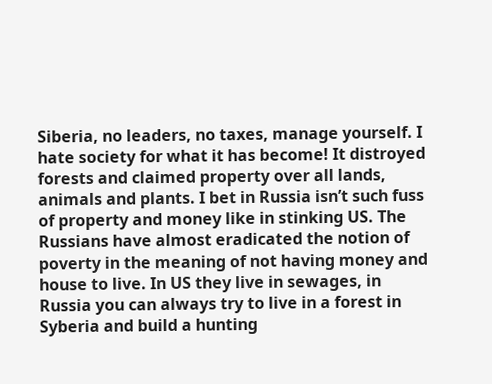Siberia, no leaders, no taxes, manage yourself. I hate society for what it has become! It distroyed forests and claimed property over all lands, animals and plants. I bet in Russia isn’t such fuss of property and money like in stinking US. The Russians have almost eradicated the notion of poverty in the meaning of not having money and house to live. In US they live in sewages, in Russia you can always try to live in a forest in Syberia and build a hunting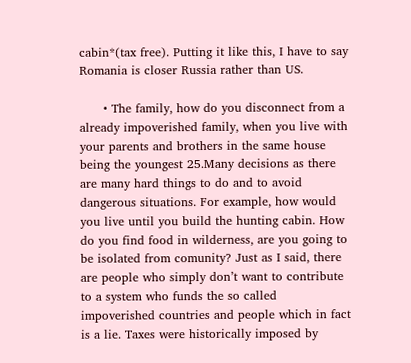cabin*(tax free). Putting it like this, I have to say Romania is closer Russia rather than US.

      • The family, how do you disconnect from a already impoverished family, when you live with your parents and brothers in the same house being the youngest 25.Many decisions as there are many hard things to do and to avoid dangerous situations. For example, how would you live until you build the hunting cabin. How do you find food in wilderness, are you going to be isolated from comunity? Just as I said, there are people who simply don’t want to contribute to a system who funds the so called impoverished countries and people which in fact is a lie. Taxes were historically imposed by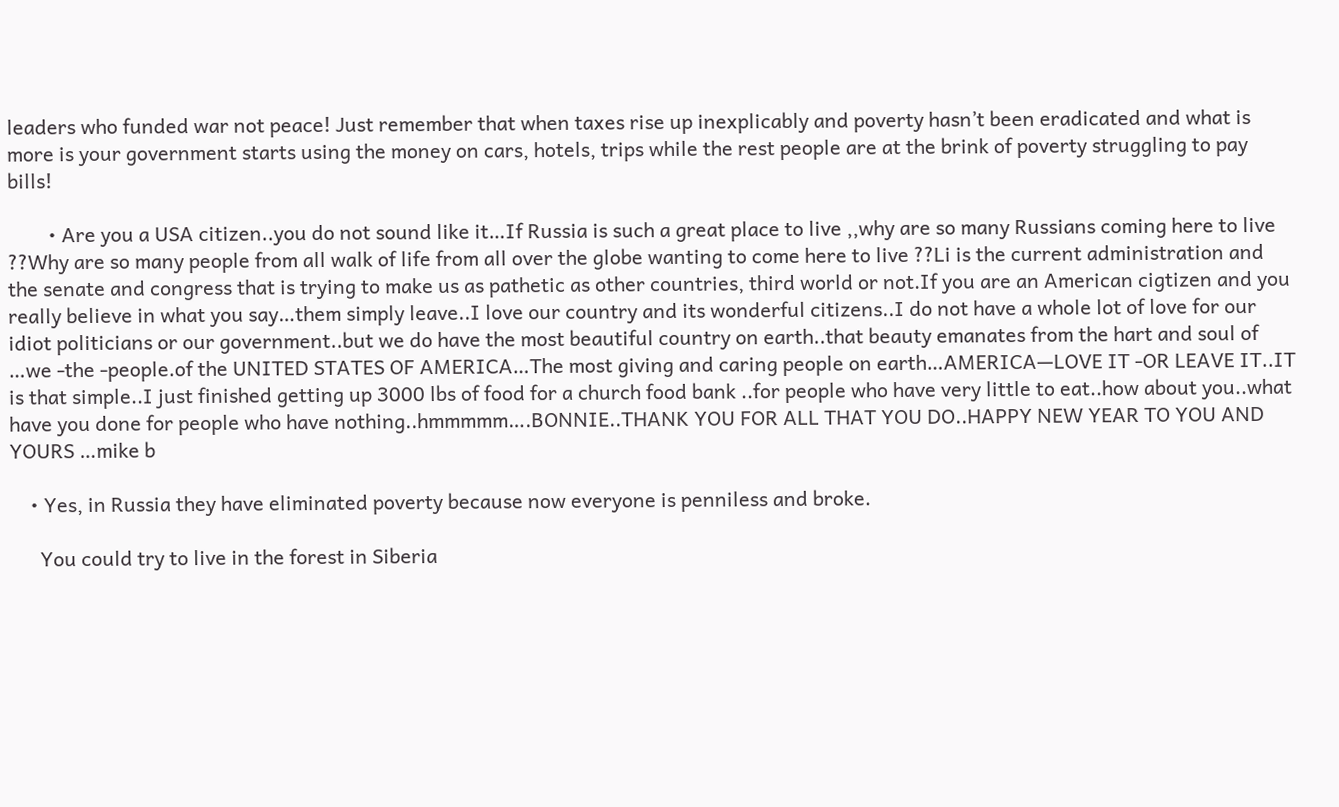leaders who funded war not peace! Just remember that when taxes rise up inexplicably and poverty hasn’t been eradicated and what is more is your government starts using the money on cars, hotels, trips while the rest people are at the brink of poverty struggling to pay bills!

        • Are you a USA citizen..you do not sound like it…If Russia is such a great place to live ,,why are so many Russians coming here to live ??Why are so many people from all walk of life from all over the globe wanting to come here to live ??Li is the current administration and the senate and congress that is trying to make us as pathetic as other countries, third world or not.If you are an American cigtizen and you really believe in what you say…them simply leave..I love our country and its wonderful citizens..I do not have a whole lot of love for our idiot politicians or our government..but we do have the most beautiful country on earth..that beauty emanates from the hart and soul of …we -the -people.of the UNITED STATES OF AMERICA…The most giving and caring people on earth…AMERICA—LOVE IT -OR LEAVE IT..IT is that simple..I just finished getting up 3000 lbs of food for a church food bank ..for people who have very little to eat..how about you..what have you done for people who have nothing..hmmmmm….BONNIE..THANK YOU FOR ALL THAT YOU DO..HAPPY NEW YEAR TO YOU AND YOURS …mike b

    • Yes, in Russia they have eliminated poverty because now everyone is penniless and broke.

      You could try to live in the forest in Siberia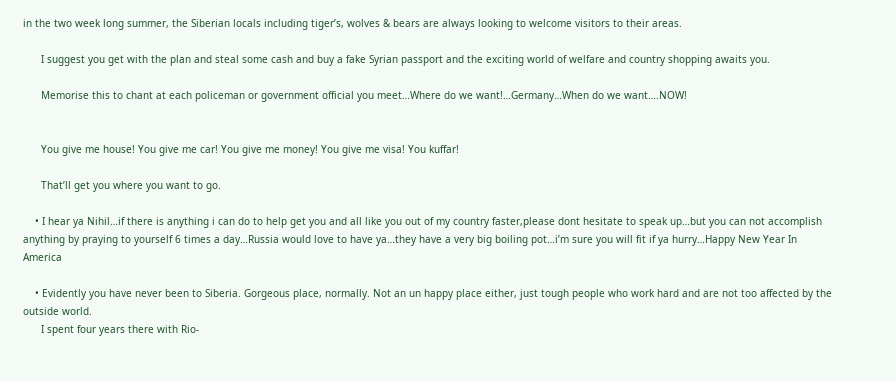in the two week long summer, the Siberian locals including tiger’s, wolves & bears are always looking to welcome visitors to their areas.

      I suggest you get with the plan and steal some cash and buy a fake Syrian passport and the exciting world of welfare and country shopping awaits you.

      Memorise this to chant at each policeman or government official you meet…Where do we want!…Germany…When do we want….NOW!


      You give me house! You give me car! You give me money! You give me visa! You kuffar!

      That’ll get you where you want to go.

    • I hear ya Nihil…if there is anything i can do to help get you and all like you out of my country faster,please dont hesitate to speak up…but you can not accomplish anything by praying to yourself 6 times a day…Russia would love to have ya…they have a very big boiling pot…i’m sure you will fit if ya hurry…Happy New Year In America

    • Evidently you have never been to Siberia. Gorgeous place, normally. Not an un happy place either, just tough people who work hard and are not too affected by the outside world.
      I spent four years there with Rio-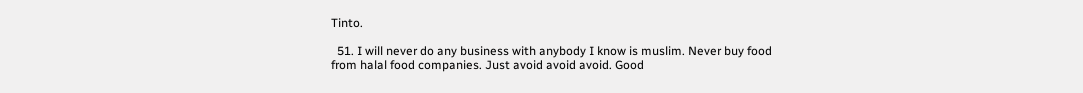Tinto.

  51. I will never do any business with anybody I know is muslim. Never buy food from halal food companies. Just avoid avoid avoid. Good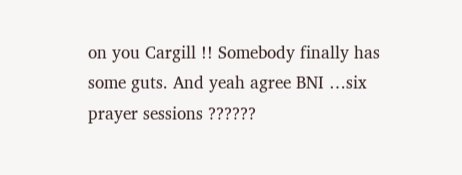on you Cargill !! Somebody finally has some guts. And yeah agree BNI …six prayer sessions ??????